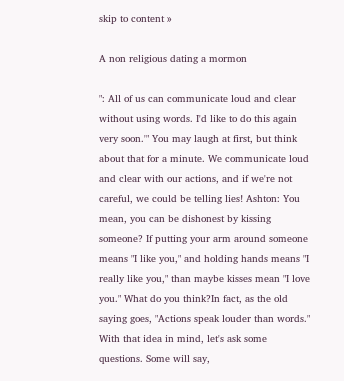skip to content »

A non religious dating a mormon

": All of us can communicate loud and clear without using words. I'd like to do this again very soon.'" You may laugh at first, but think about that for a minute. We communicate loud and clear with our actions, and if we're not careful, we could be telling lies! Ashton: You mean, you can be dishonest by kissing someone? If putting your arm around someone means "I like you," and holding hands means "I really like you," than maybe kisses mean "I love you." What do you think?In fact, as the old saying goes, "Actions speak louder than words." With that idea in mind, let's ask some questions. Some will say,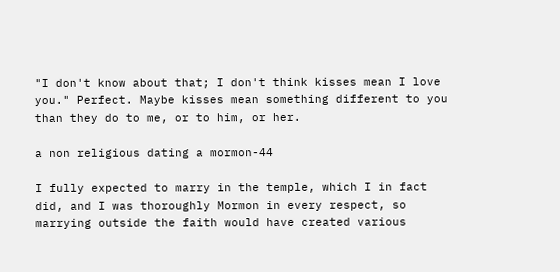"I don't know about that; I don't think kisses mean I love you." Perfect. Maybe kisses mean something different to you than they do to me, or to him, or her.

a non religious dating a mormon-44

I fully expected to marry in the temple, which I in fact did, and I was thoroughly Mormon in every respect, so marrying outside the faith would have created various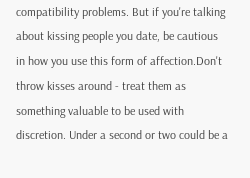compatibility problems. But if you're talking about kissing people you date, be cautious in how you use this form of affection.Don't throw kisses around - treat them as something valuable to be used with discretion. Under a second or two could be a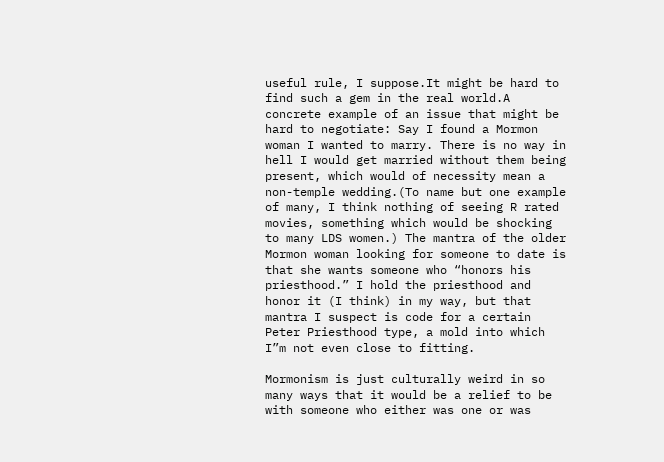useful rule, I suppose.It might be hard to find such a gem in the real world.A concrete example of an issue that might be hard to negotiate: Say I found a Mormon woman I wanted to marry. There is no way in hell I would get married without them being present, which would of necessity mean a non-temple wedding.(To name but one example of many, I think nothing of seeing R rated movies, something which would be shocking to many LDS women.) The mantra of the older Mormon woman looking for someone to date is that she wants someone who “honors his priesthood.” I hold the priesthood and honor it (I think) in my way, but that mantra I suspect is code for a certain Peter Priesthood type, a mold into which I”m not even close to fitting.

Mormonism is just culturally weird in so many ways that it would be a relief to be with someone who either was one or was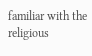familiar with the religious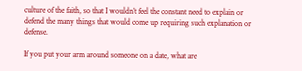culture of the faith, so that I wouldn’t feel the constant need to explain or defend the many things that would come up requiring such explanation or defense.

If you put your arm around someone on a date, what are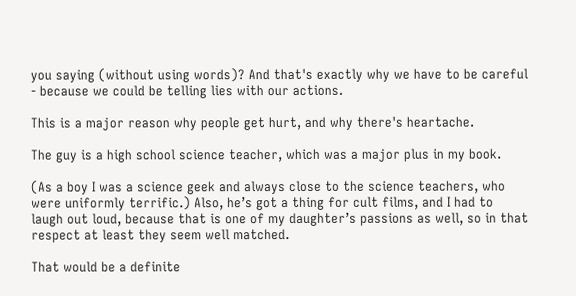you saying (without using words)? And that's exactly why we have to be careful - because we could be telling lies with our actions.

This is a major reason why people get hurt, and why there's heartache.

The guy is a high school science teacher, which was a major plus in my book.

(As a boy I was a science geek and always close to the science teachers, who were uniformly terrific.) Also, he’s got a thing for cult films, and I had to laugh out loud, because that is one of my daughter’s passions as well, so in that respect at least they seem well matched.

That would be a definite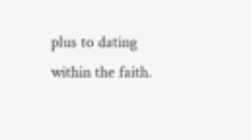plus to dating within the faith.